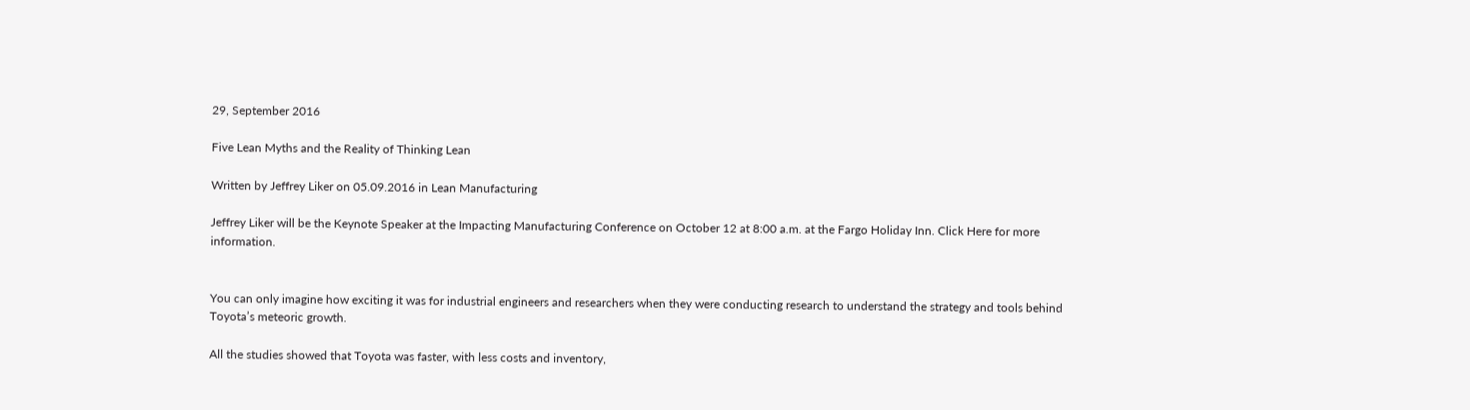29, September 2016

Five Lean Myths and the Reality of Thinking Lean

Written by Jeffrey Liker on 05.09.2016 in Lean Manufacturing

Jeffrey Liker will be the Keynote Speaker at the Impacting Manufacturing Conference on October 12 at 8:00 a.m. at the Fargo Holiday Inn. Click Here for more information.


You can only imagine how exciting it was for industrial engineers and researchers when they were conducting research to understand the strategy and tools behind Toyota’s meteoric growth.

All the studies showed that Toyota was faster, with less costs and inventory,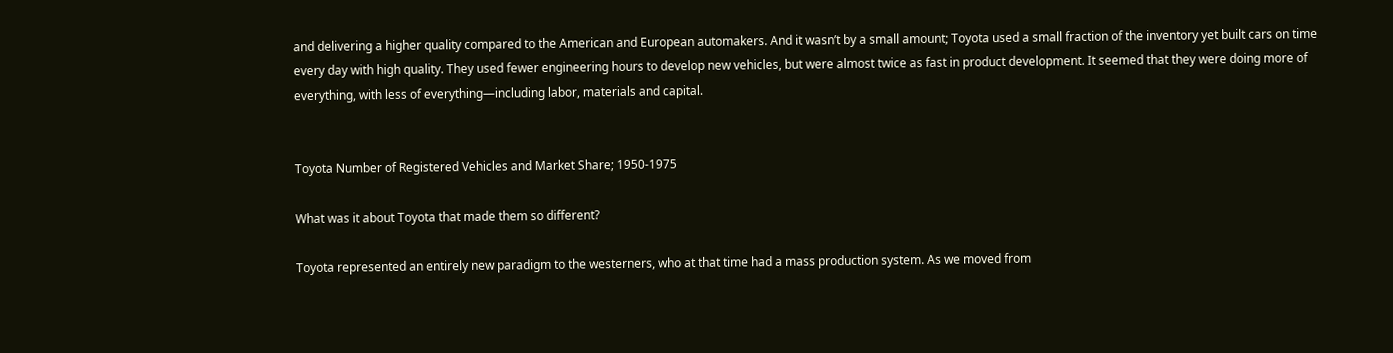and delivering a higher quality compared to the American and European automakers. And it wasn’t by a small amount; Toyota used a small fraction of the inventory yet built cars on time every day with high quality. They used fewer engineering hours to develop new vehicles, but were almost twice as fast in product development. It seemed that they were doing more of everything, with less of everything—including labor, materials and capital.


Toyota Number of Registered Vehicles and Market Share; 1950-1975

What was it about Toyota that made them so different?

Toyota represented an entirely new paradigm to the westerners, who at that time had a mass production system. As we moved from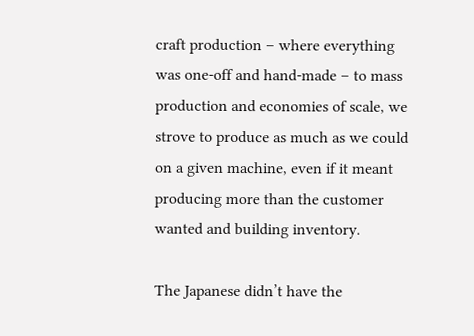craft production – where everything was one-off and hand-made – to mass production and economies of scale, we strove to produce as much as we could on a given machine, even if it meant producing more than the customer wanted and building inventory.

The Japanese didn’t have the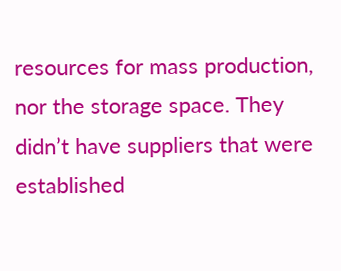resources for mass production, nor the storage space. They didn’t have suppliers that were established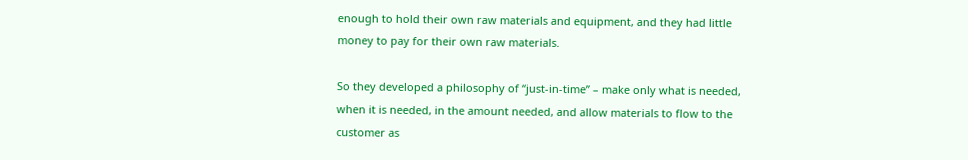enough to hold their own raw materials and equipment, and they had little money to pay for their own raw materials.

So they developed a philosophy of “just-in-time” – make only what is needed, when it is needed, in the amount needed, and allow materials to flow to the customer as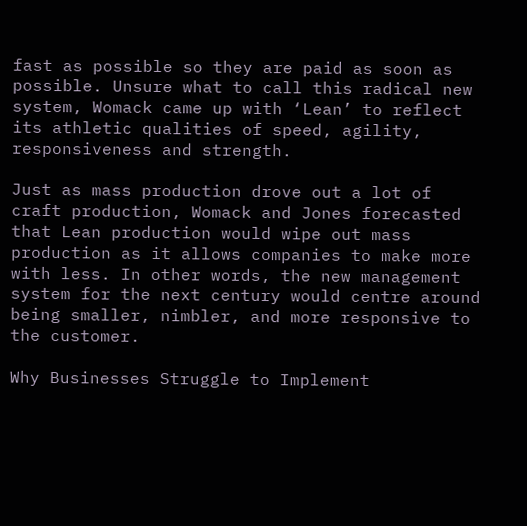fast as possible so they are paid as soon as possible. Unsure what to call this radical new system, Womack came up with ‘Lean’ to reflect its athletic qualities of speed, agility, responsiveness and strength.

Just as mass production drove out a lot of craft production, Womack and Jones forecasted that Lean production would wipe out mass production as it allows companies to make more with less. In other words, the new management system for the next century would centre around being smaller, nimbler, and more responsive to the customer.

Why Businesses Struggle to Implement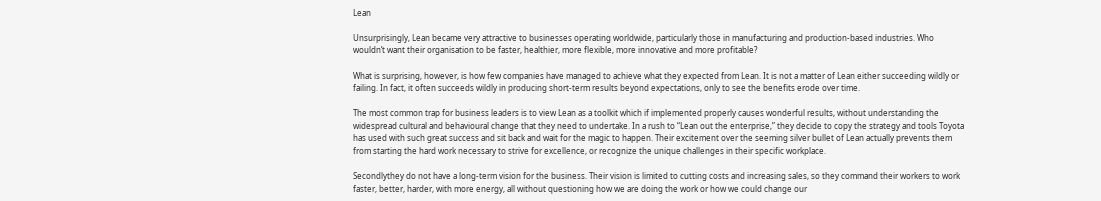Lean

Unsurprisingly, Lean became very attractive to businesses operating worldwide, particularly those in manufacturing and production-based industries. Who wouldn’t want their organisation to be faster, healthier, more flexible, more innovative and more profitable?

What is surprising, however, is how few companies have managed to achieve what they expected from Lean. It is not a matter of Lean either succeeding wildly or failing. In fact, it often succeeds wildly in producing short-term results beyond expectations, only to see the benefits erode over time.

The most common trap for business leaders is to view Lean as a toolkit which if implemented properly causes wonderful results, without understanding the widespread cultural and behavioural change that they need to undertake. In a rush to “Lean out the enterprise,” they decide to copy the strategy and tools Toyota has used with such great success and sit back and wait for the magic to happen. Their excitement over the seeming silver bullet of Lean actually prevents them from starting the hard work necessary to strive for excellence, or recognize the unique challenges in their specific workplace.

Secondlythey do not have a long-term vision for the business. Their vision is limited to cutting costs and increasing sales, so they command their workers to work faster, better, harder, with more energy, all without questioning how we are doing the work or how we could change our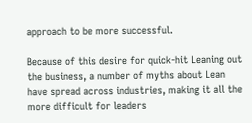approach to be more successful.

Because of this desire for quick-hit Leaning out the business, a number of myths about Lean have spread across industries, making it all the more difficult for leaders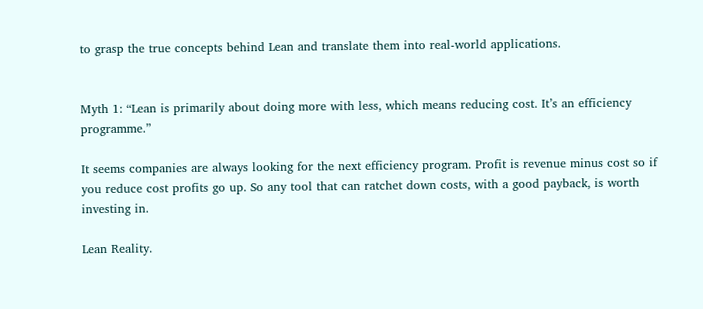to grasp the true concepts behind Lean and translate them into real-world applications.


Myth 1: “Lean is primarily about doing more with less, which means reducing cost. It’s an efficiency programme.”

It seems companies are always looking for the next efficiency program. Profit is revenue minus cost so if you reduce cost profits go up. So any tool that can ratchet down costs, with a good payback, is worth investing in.

Lean Reality.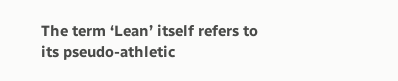The term ‘Lean’ itself refers to its pseudo-athletic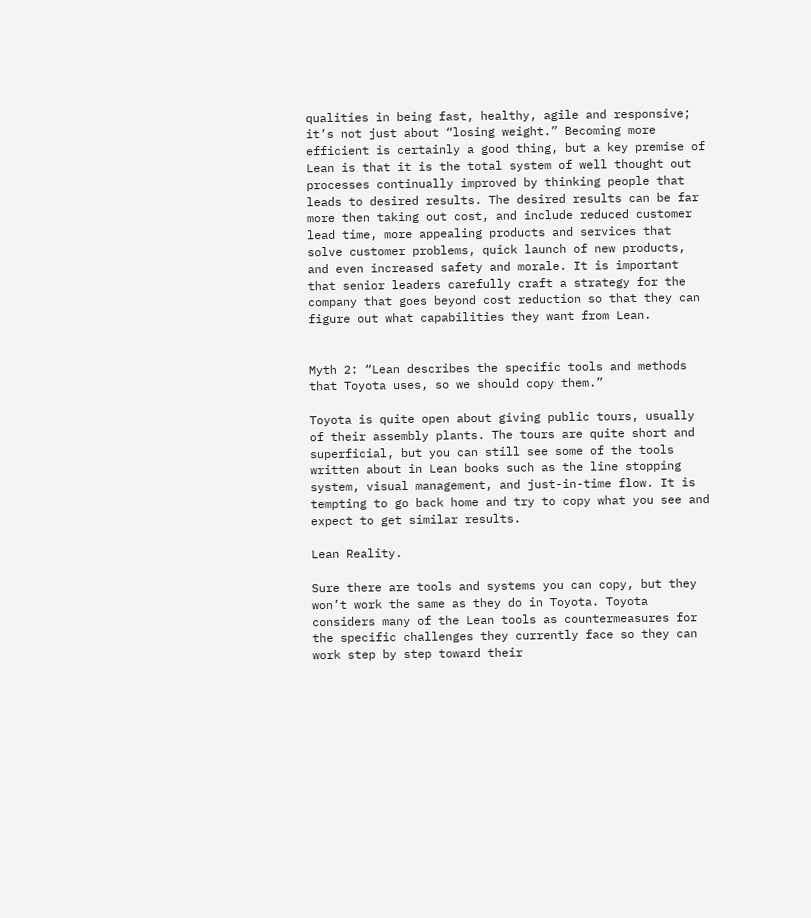qualities in being fast, healthy, agile and responsive; it’s not just about “losing weight.” Becoming more efficient is certainly a good thing, but a key premise of Lean is that it is the total system of well thought out processes continually improved by thinking people that leads to desired results. The desired results can be far more then taking out cost, and include reduced customer lead time, more appealing products and services that solve customer problems, quick launch of new products, and even increased safety and morale. It is important that senior leaders carefully craft a strategy for the company that goes beyond cost reduction so that they can figure out what capabilities they want from Lean.


Myth 2: “Lean describes the specific tools and methods that Toyota uses, so we should copy them.”

Toyota is quite open about giving public tours, usually of their assembly plants. The tours are quite short and superficial, but you can still see some of the tools written about in Lean books such as the line stopping system, visual management, and just-in-time flow. It is tempting to go back home and try to copy what you see and expect to get similar results.

Lean Reality.

Sure there are tools and systems you can copy, but they won’t work the same as they do in Toyota. Toyota considers many of the Lean tools as countermeasures for the specific challenges they currently face so they can work step by step toward their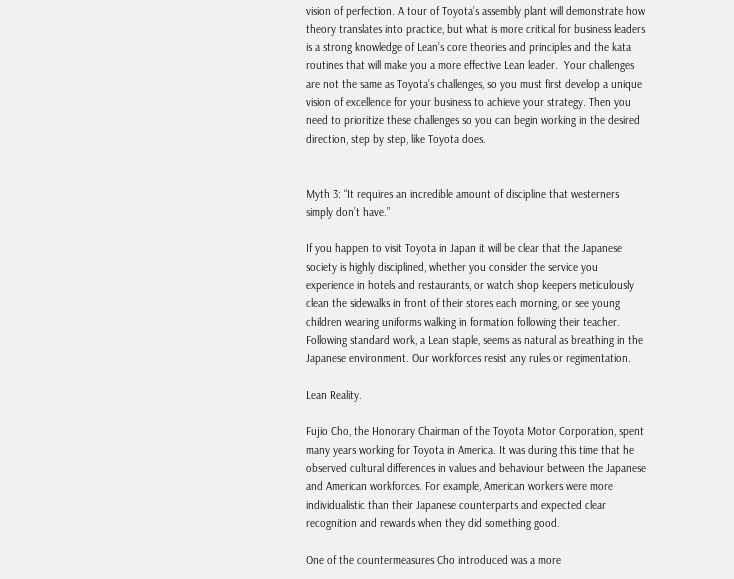vision of perfection. A tour of Toyota’s assembly plant will demonstrate how theory translates into practice, but what is more critical for business leaders is a strong knowledge of Lean’s core theories and principles and the kata routines that will make you a more effective Lean leader.  Your challenges are not the same as Toyota’s challenges, so you must first develop a unique vision of excellence for your business to achieve your strategy. Then you need to prioritize these challenges so you can begin working in the desired direction, step by step, like Toyota does.


Myth 3: “It requires an incredible amount of discipline that westerners simply don’t have.”

If you happen to visit Toyota in Japan it will be clear that the Japanese society is highly disciplined, whether you consider the service you experience in hotels and restaurants, or watch shop keepers meticulously clean the sidewalks in front of their stores each morning, or see young children wearing uniforms walking in formation following their teacher. Following standard work, a Lean staple, seems as natural as breathing in the Japanese environment. Our workforces resist any rules or regimentation.

Lean Reality.

Fujio Cho, the Honorary Chairman of the Toyota Motor Corporation, spent many years working for Toyota in America. It was during this time that he observed cultural differences in values and behaviour between the Japanese and American workforces. For example, American workers were more individualistic than their Japanese counterparts and expected clear recognition and rewards when they did something good.

One of the countermeasures Cho introduced was a more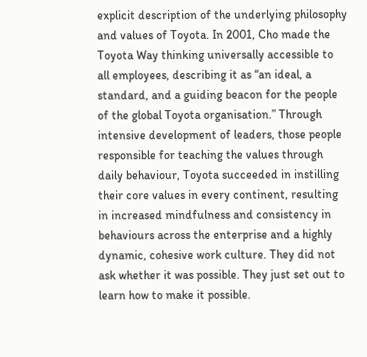explicit description of the underlying philosophy and values of Toyota. In 2001, Cho made the Toyota Way thinking universally accessible to all employees, describing it as “an ideal, a standard, and a guiding beacon for the people of the global Toyota organisation.” Through intensive development of leaders, those people responsible for teaching the values through daily behaviour, Toyota succeeded in instilling their core values in every continent, resulting in increased mindfulness and consistency in behaviours across the enterprise and a highly dynamic, cohesive work culture. They did not ask whether it was possible. They just set out to learn how to make it possible.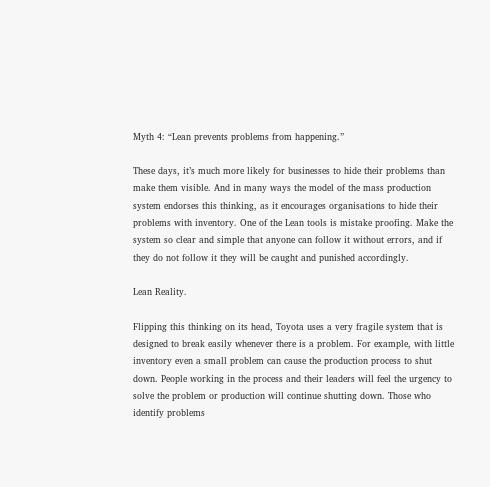Myth 4: “Lean prevents problems from happening.”

These days, it’s much more likely for businesses to hide their problems than make them visible. And in many ways the model of the mass production system endorses this thinking, as it encourages organisations to hide their problems with inventory. One of the Lean tools is mistake proofing. Make the system so clear and simple that anyone can follow it without errors, and if they do not follow it they will be caught and punished accordingly.

Lean Reality.

Flipping this thinking on its head, Toyota uses a very fragile system that is designed to break easily whenever there is a problem. For example, with little inventory even a small problem can cause the production process to shut down. People working in the process and their leaders will feel the urgency to solve the problem or production will continue shutting down. Those who identify problems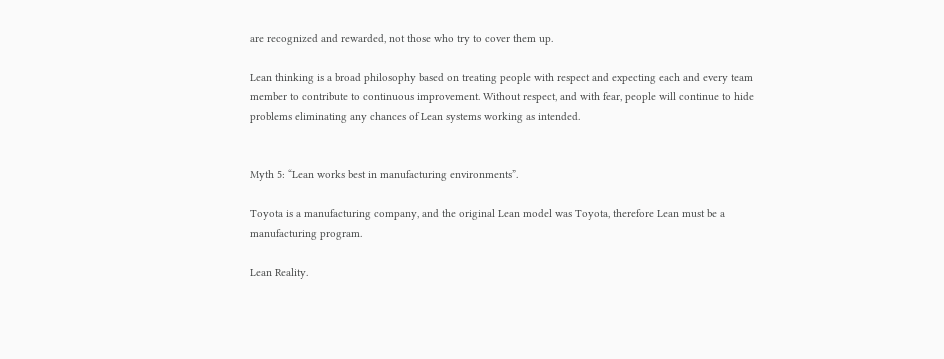are recognized and rewarded, not those who try to cover them up.

Lean thinking is a broad philosophy based on treating people with respect and expecting each and every team member to contribute to continuous improvement. Without respect, and with fear, people will continue to hide problems eliminating any chances of Lean systems working as intended.


Myth 5: “Lean works best in manufacturing environments”.

Toyota is a manufacturing company, and the original Lean model was Toyota, therefore Lean must be a manufacturing program.

Lean Reality.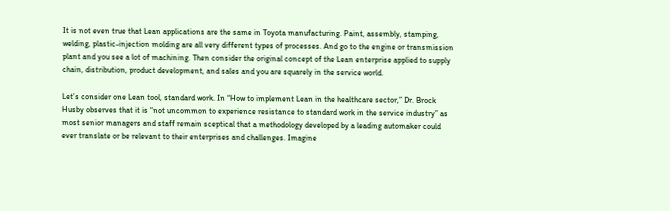It is not even true that Lean applications are the same in Toyota manufacturing. Paint, assembly, stamping, welding, plastic-injection molding are all very different types of processes. And go to the engine or transmission plant and you see a lot of machining. Then consider the original concept of the Lean enterprise applied to supply chain, distribution, product development, and sales and you are squarely in the service world.

Let’s consider one Lean tool, standard work. In “How to implement Lean in the healthcare sector,” Dr. Brock Husby observes that it is “not uncommon to experience resistance to standard work in the service industry” as most senior managers and staff remain sceptical that a methodology developed by a leading automaker could ever translate or be relevant to their enterprises and challenges. Imagine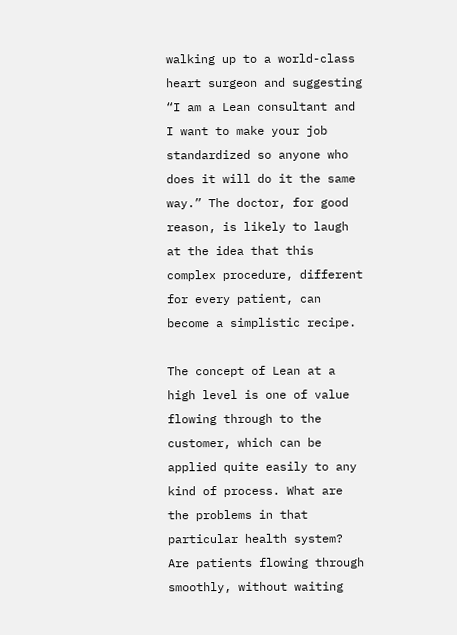walking up to a world-class heart surgeon and suggesting “I am a Lean consultant and I want to make your job standardized so anyone who does it will do it the same way.” The doctor, for good reason, is likely to laugh at the idea that this complex procedure, different for every patient, can become a simplistic recipe.

The concept of Lean at a high level is one of value flowing through to the customer, which can be applied quite easily to any kind of process. What are the problems in that particular health system? Are patients flowing through smoothly, without waiting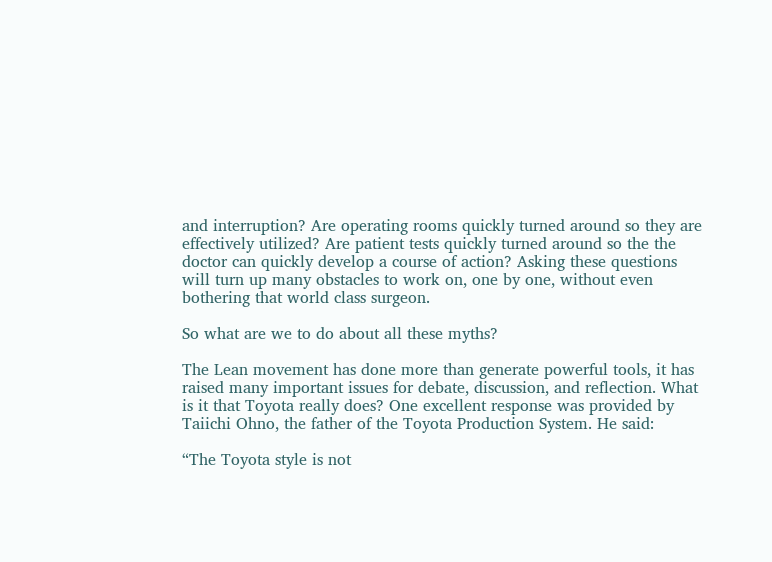and interruption? Are operating rooms quickly turned around so they are effectively utilized? Are patient tests quickly turned around so the the doctor can quickly develop a course of action? Asking these questions will turn up many obstacles to work on, one by one, without even bothering that world class surgeon.

So what are we to do about all these myths?

The Lean movement has done more than generate powerful tools, it has raised many important issues for debate, discussion, and reflection. What is it that Toyota really does? One excellent response was provided by Taiichi Ohno, the father of the Toyota Production System. He said:

“The Toyota style is not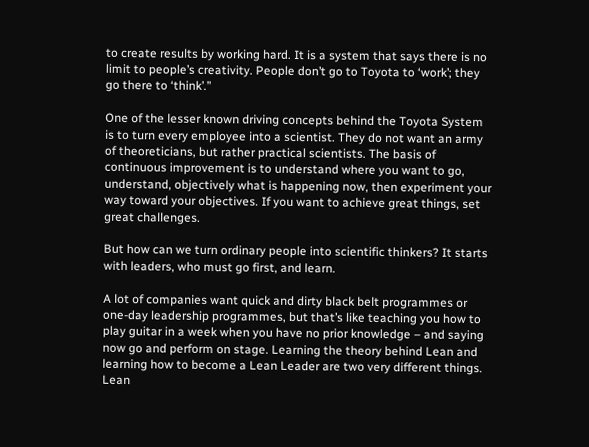to create results by working hard. It is a system that says there is no limit to people’s creativity. People don’t go to Toyota to ‘work’; they go there to ‘think’.”

One of the lesser known driving concepts behind the Toyota System is to turn every employee into a scientist. They do not want an army of theoreticians, but rather practical scientists. The basis of continuous improvement is to understand where you want to go, understand, objectively what is happening now, then experiment your way toward your objectives. If you want to achieve great things, set great challenges.

But how can we turn ordinary people into scientific thinkers? It starts with leaders, who must go first, and learn.

A lot of companies want quick and dirty black belt programmes or one-day leadership programmes, but that’s like teaching you how to play guitar in a week when you have no prior knowledge – and saying now go and perform on stage. Learning the theory behind Lean and learning how to become a Lean Leader are two very different things. Lean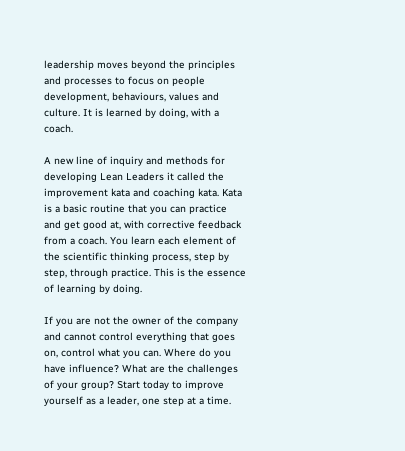leadership moves beyond the principles and processes to focus on people development, behaviours, values and culture. It is learned by doing, with a coach.

A new line of inquiry and methods for developing Lean Leaders it called the improvement kata and coaching kata. Kata is a basic routine that you can practice and get good at, with corrective feedback from a coach. You learn each element of the scientific thinking process, step by step, through practice. This is the essence of learning by doing.

If you are not the owner of the company and cannot control everything that goes on, control what you can. Where do you have influence? What are the challenges of your group? Start today to improve yourself as a leader, one step at a time.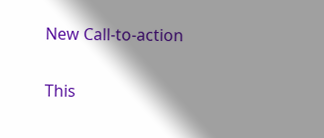New Call-to-action

This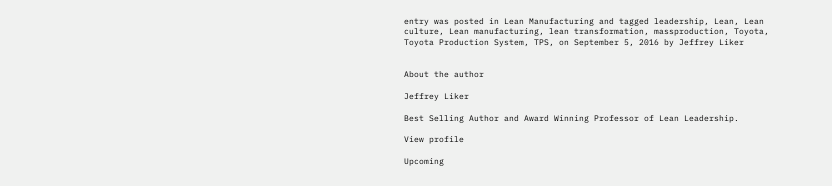entry was posted in Lean Manufacturing and tagged leadership, Lean, Lean culture, Lean manufacturing, lean transformation, massproduction, Toyota, Toyota Production System, TPS, on September 5, 2016 by Jeffrey Liker


About the author

Jeffrey Liker

Best Selling Author and Award Winning Professor of Lean Leadership.

View profile

Upcoming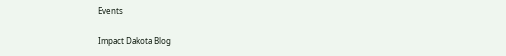Events

Impact Dakota Blog